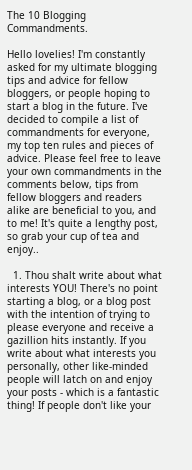The 10 Blogging Commandments.

Hello lovelies! I'm constantly asked for my ultimate blogging tips and advice for fellow bloggers, or people hoping to start a blog in the future. I've decided to compile a list of commandments for everyone, my top ten rules and pieces of advice. Please feel free to leave your own commandments in the comments below, tips from fellow bloggers and readers alike are beneficial to you, and to me! It's quite a lengthy post, so grab your cup of tea and enjoy..

  1. Thou shalt write about what interests YOU! There's no point starting a blog, or a blog post with the intention of trying to please everyone and receive a gazillion hits instantly. If you write about what interests you personally, other like-minded people will latch on and enjoy your posts - which is a fantastic thing! If people don't like your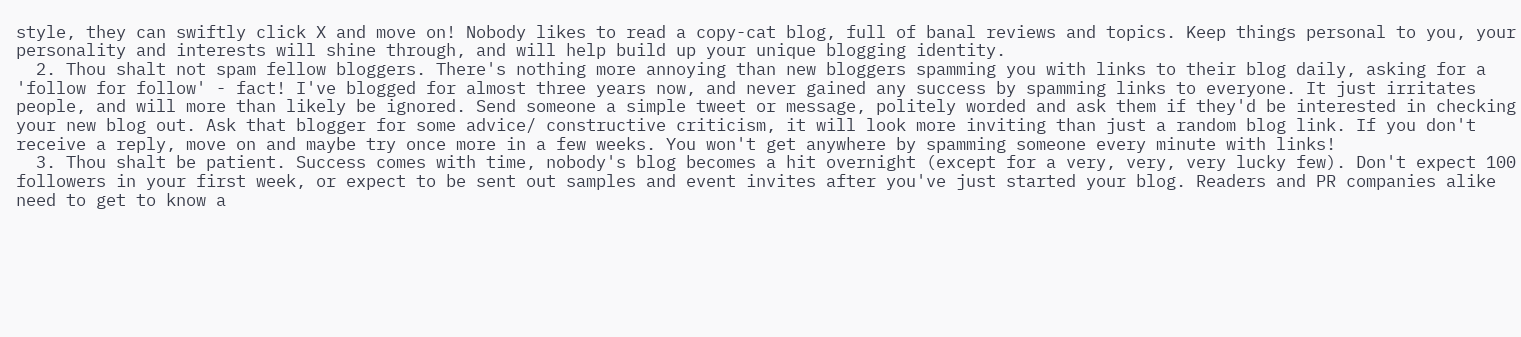style, they can swiftly click X and move on! Nobody likes to read a copy-cat blog, full of banal reviews and topics. Keep things personal to you, your personality and interests will shine through, and will help build up your unique blogging identity.
  2. Thou shalt not spam fellow bloggers. There's nothing more annoying than new bloggers spamming you with links to their blog daily, asking for a 'follow for follow' - fact! I've blogged for almost three years now, and never gained any success by spamming links to everyone. It just irritates people, and will more than likely be ignored. Send someone a simple tweet or message, politely worded and ask them if they'd be interested in checking your new blog out. Ask that blogger for some advice/ constructive criticism, it will look more inviting than just a random blog link. If you don't receive a reply, move on and maybe try once more in a few weeks. You won't get anywhere by spamming someone every minute with links!
  3. Thou shalt be patient. Success comes with time, nobody's blog becomes a hit overnight (except for a very, very, very lucky few). Don't expect 100 followers in your first week, or expect to be sent out samples and event invites after you've just started your blog. Readers and PR companies alike need to get to know a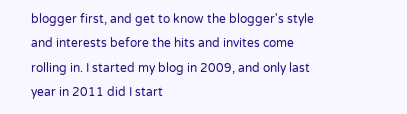blogger first, and get to know the blogger's style and interests before the hits and invites come rolling in. I started my blog in 2009, and only last year in 2011 did I start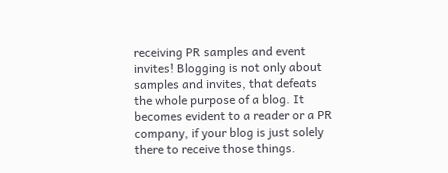receiving PR samples and event invites! Blogging is not only about samples and invites, that defeats the whole purpose of a blog. It becomes evident to a reader or a PR company, if your blog is just solely there to receive those things.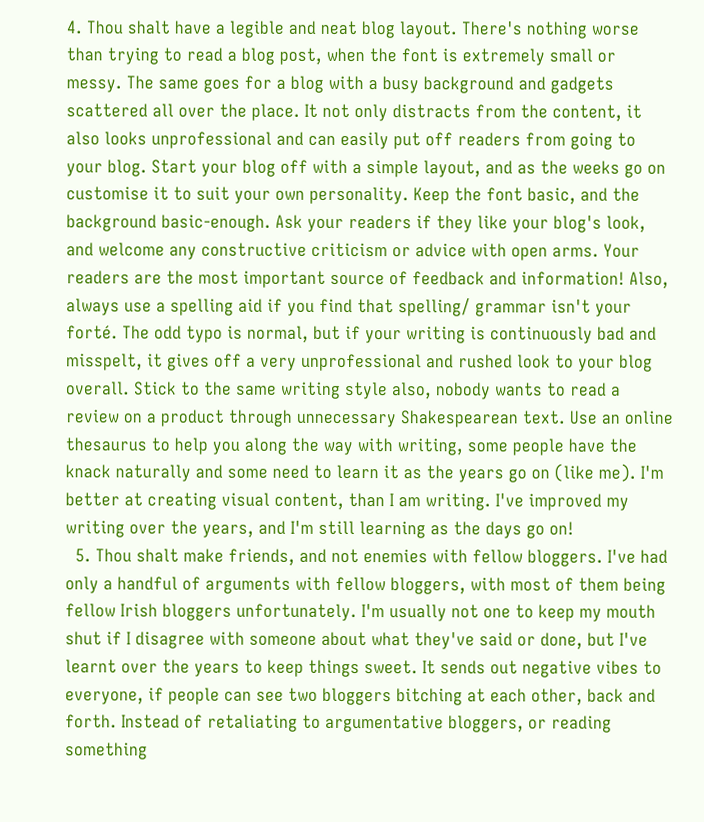4. Thou shalt have a legible and neat blog layout. There's nothing worse than trying to read a blog post, when the font is extremely small or messy. The same goes for a blog with a busy background and gadgets scattered all over the place. It not only distracts from the content, it also looks unprofessional and can easily put off readers from going to your blog. Start your blog off with a simple layout, and as the weeks go on customise it to suit your own personality. Keep the font basic, and the background basic-enough. Ask your readers if they like your blog's look, and welcome any constructive criticism or advice with open arms. Your readers are the most important source of feedback and information! Also, always use a spelling aid if you find that spelling/ grammar isn't your forté. The odd typo is normal, but if your writing is continuously bad and misspelt, it gives off a very unprofessional and rushed look to your blog overall. Stick to the same writing style also, nobody wants to read a review on a product through unnecessary Shakespearean text. Use an online thesaurus to help you along the way with writing, some people have the knack naturally and some need to learn it as the years go on (like me). I'm better at creating visual content, than I am writing. I've improved my writing over the years, and I'm still learning as the days go on!
  5. Thou shalt make friends, and not enemies with fellow bloggers. I've had only a handful of arguments with fellow bloggers, with most of them being fellow Irish bloggers unfortunately. I'm usually not one to keep my mouth shut if I disagree with someone about what they've said or done, but I've learnt over the years to keep things sweet. It sends out negative vibes to everyone, if people can see two bloggers bitching at each other, back and forth. Instead of retaliating to argumentative bloggers, or reading something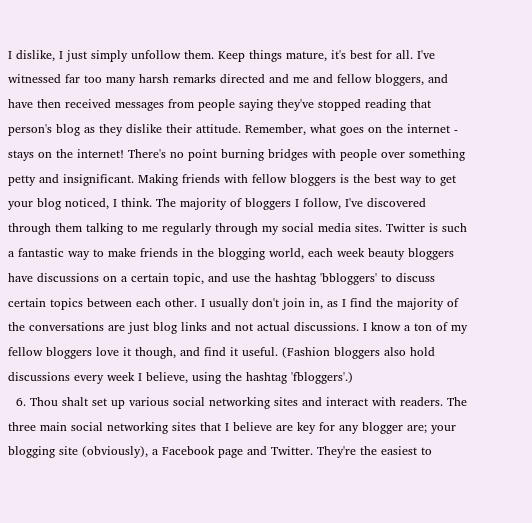I dislike, I just simply unfollow them. Keep things mature, it's best for all. I've witnessed far too many harsh remarks directed and me and fellow bloggers, and have then received messages from people saying they've stopped reading that person's blog as they dislike their attitude. Remember, what goes on the internet - stays on the internet! There's no point burning bridges with people over something petty and insignificant. Making friends with fellow bloggers is the best way to get your blog noticed, I think. The majority of bloggers I follow, I've discovered through them talking to me regularly through my social media sites. Twitter is such a fantastic way to make friends in the blogging world, each week beauty bloggers have discussions on a certain topic, and use the hashtag 'bbloggers' to discuss certain topics between each other. I usually don't join in, as I find the majority of the conversations are just blog links and not actual discussions. I know a ton of my fellow bloggers love it though, and find it useful. (Fashion bloggers also hold discussions every week I believe, using the hashtag 'fbloggers'.)
  6. Thou shalt set up various social networking sites and interact with readers. The three main social networking sites that I believe are key for any blogger are; your blogging site (obviously), a Facebook page and Twitter. They're the easiest to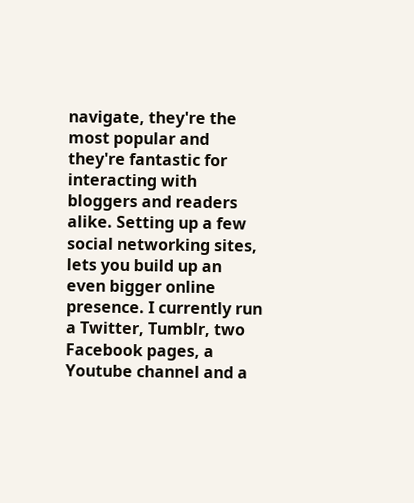navigate, they're the most popular and they're fantastic for interacting with bloggers and readers alike. Setting up a few social networking sites, lets you build up an even bigger online presence. I currently run a Twitter, Tumblr, two Facebook pages, a Youtube channel and a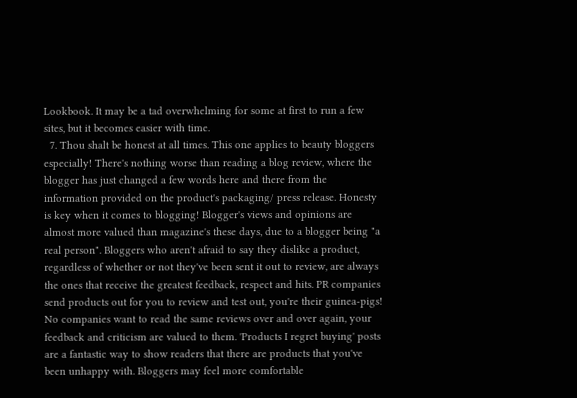Lookbook. It may be a tad overwhelming for some at first to run a few sites, but it becomes easier with time.
  7. Thou shalt be honest at all times. This one applies to beauty bloggers especially! There's nothing worse than reading a blog review, where the blogger has just changed a few words here and there from the information provided on the product's packaging/ press release. Honesty is key when it comes to blogging! Blogger's views and opinions are almost more valued than magazine's these days, due to a blogger being "a real person". Bloggers who aren't afraid to say they dislike a product, regardless of whether or not they've been sent it out to review, are always the ones that receive the greatest feedback, respect and hits. PR companies send products out for you to review and test out, you're their guinea-pigs! No companies want to read the same reviews over and over again, your feedback and criticism are valued to them. 'Products I regret buying' posts are a fantastic way to show readers that there are products that you've been unhappy with. Bloggers may feel more comfortable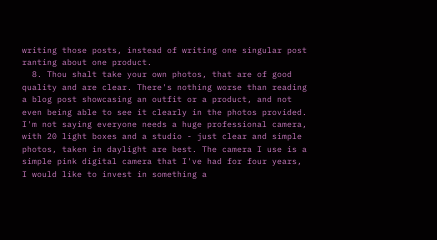writing those posts, instead of writing one singular post ranting about one product.
  8. Thou shalt take your own photos, that are of good quality and are clear. There's nothing worse than reading a blog post showcasing an outfit or a product, and not even being able to see it clearly in the photos provided. I'm not saying everyone needs a huge professional camera, with 20 light boxes and a studio - just clear and simple photos, taken in daylight are best. The camera I use is a simple pink digital camera that I've had for four years, I would like to invest in something a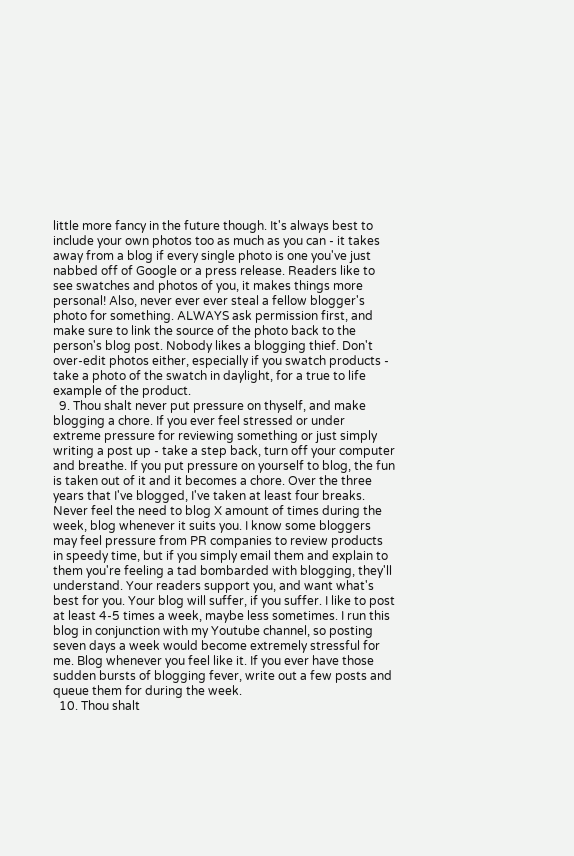little more fancy in the future though. It's always best to include your own photos too as much as you can - it takes away from a blog if every single photo is one you've just nabbed off of Google or a press release. Readers like to see swatches and photos of you, it makes things more personal! Also, never ever ever steal a fellow blogger's photo for something. ALWAYS ask permission first, and make sure to link the source of the photo back to the person's blog post. Nobody likes a blogging thief. Don't over-edit photos either, especially if you swatch products - take a photo of the swatch in daylight, for a true to life example of the product.
  9. Thou shalt never put pressure on thyself, and make blogging a chore. If you ever feel stressed or under extreme pressure for reviewing something or just simply writing a post up - take a step back, turn off your computer and breathe. If you put pressure on yourself to blog, the fun is taken out of it and it becomes a chore. Over the three years that I've blogged, I've taken at least four breaks. Never feel the need to blog X amount of times during the week, blog whenever it suits you. I know some bloggers may feel pressure from PR companies to review products in speedy time, but if you simply email them and explain to them you're feeling a tad bombarded with blogging, they'll understand. Your readers support you, and want what's best for you. Your blog will suffer, if you suffer. I like to post at least 4-5 times a week, maybe less sometimes. I run this blog in conjunction with my Youtube channel, so posting seven days a week would become extremely stressful for me. Blog whenever you feel like it. If you ever have those sudden bursts of blogging fever, write out a few posts and queue them for during the week.
  10. Thou shalt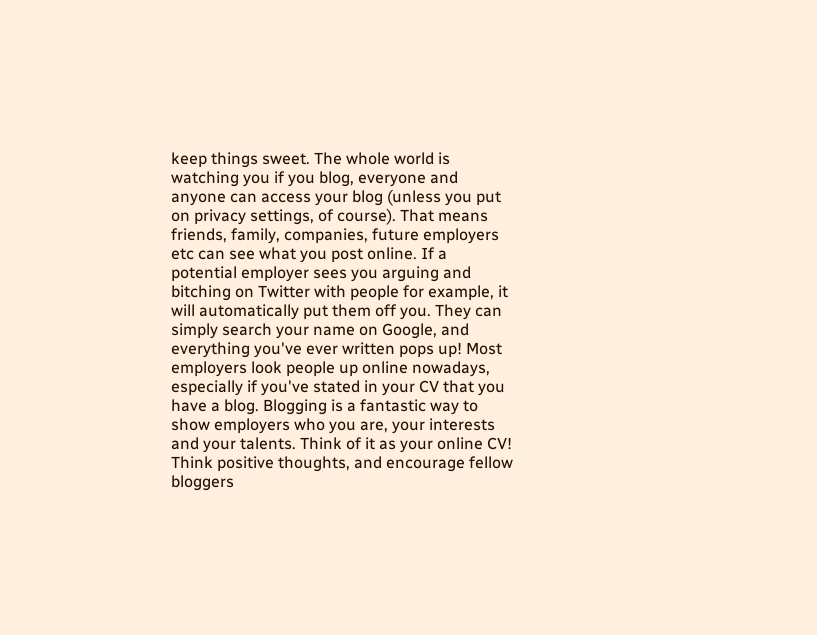keep things sweet. The whole world is watching you if you blog, everyone and anyone can access your blog (unless you put on privacy settings, of course). That means friends, family, companies, future employers etc can see what you post online. If a potential employer sees you arguing and bitching on Twitter with people for example, it will automatically put them off you. They can simply search your name on Google, and everything you've ever written pops up! Most employers look people up online nowadays, especially if you've stated in your CV that you have a blog. Blogging is a fantastic way to show employers who you are, your interests and your talents. Think of it as your online CV! Think positive thoughts, and encourage fellow bloggers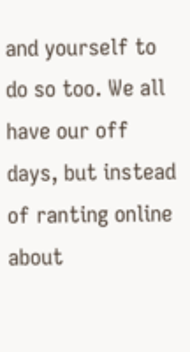and yourself to do so too. We all have our off days, but instead of ranting online about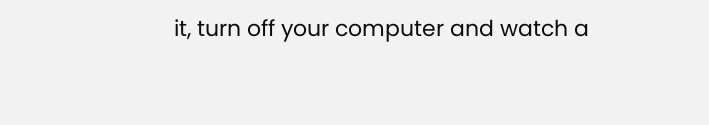it, turn off your computer and watch a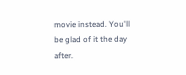movie instead. You'll be glad of it the day after.